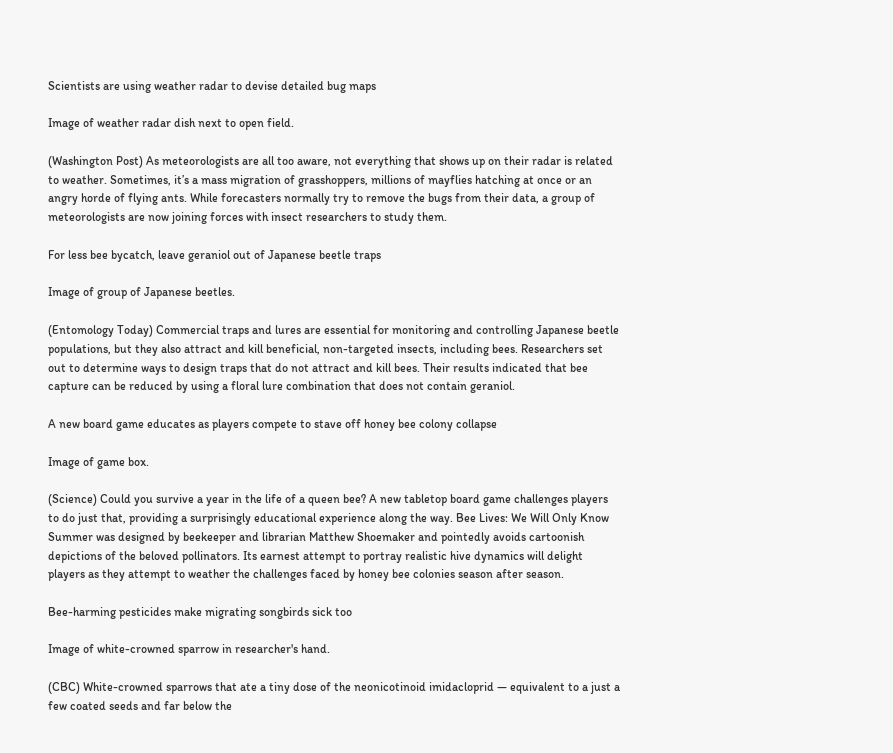Scientists are using weather radar to devise detailed bug maps

Image of weather radar dish next to open field.

(Washington Post) As meteorologists are all too aware, not everything that shows up on their radar is related to weather. Sometimes, it’s a mass migration of grasshoppers, millions of mayflies hatching at once or an angry horde of flying ants. While forecasters normally try to remove the bugs from their data, a group of meteorologists are now joining forces with insect researchers to study them.

For less bee bycatch, leave geraniol out of Japanese beetle traps

Image of group of Japanese beetles.

(Entomology Today) Commercial traps and lures are essential for monitoring and controlling Japanese beetle populations, but they also attract and kill beneficial, non-targeted insects, including bees. Researchers set out to determine ways to design traps that do not attract and kill bees. Their results indicated that bee capture can be reduced by using a floral lure combination that does not contain geraniol.

A new board game educates as players compete to stave off honey bee colony collapse

Image of game box.

(Science) Could you survive a year in the life of a queen bee? A new tabletop board game challenges players to do just that, providing a surprisingly educational experience along the way. Bee Lives: We Will Only Know Summer was designed by beekeeper and librarian Matthew Shoemaker and pointedly avoids cartoonish depictions of the beloved pollinators. Its earnest attempt to portray realistic hive dynamics will delight players as they attempt to weather the challenges faced by honey bee colonies season after season.

Bee-harming pesticides make migrating songbirds sick too

Image of white-crowned sparrow in researcher's hand.

(CBC) White-crowned sparrows that ate a tiny dose of the neonicotinoid imidacloprid — equivalent to a just a few coated seeds and far below the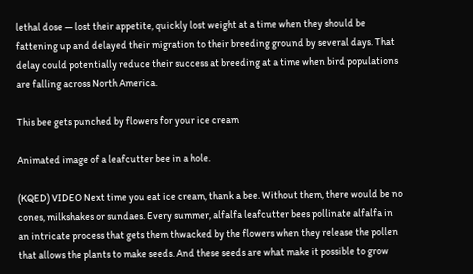lethal dose — lost their appetite, quickly lost weight at a time when they should be fattening up and delayed their migration to their breeding ground by several days. That delay could potentially reduce their success at breeding at a time when bird populations are falling across North America.

This bee gets punched by flowers for your ice cream

Animated image of a leafcutter bee in a hole.

(KQED) VIDEO Next time you eat ice cream, thank a bee. Without them, there would be no cones, milkshakes or sundaes. Every summer, alfalfa leafcutter bees pollinate alfalfa in an intricate process that gets them thwacked by the flowers when they release the pollen that allows the plants to make seeds. And these seeds are what make it possible to grow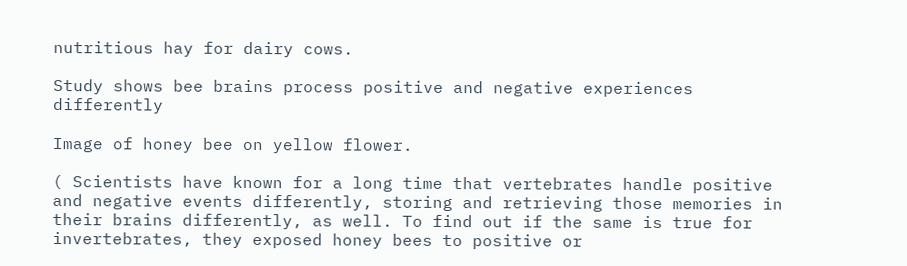nutritious hay for dairy cows.

Study shows bee brains process positive and negative experiences differently

Image of honey bee on yellow flower.

( Scientists have known for a long time that vertebrates handle positive and negative events differently, storing and retrieving those memories in their brains differently, as well. To find out if the same is true for invertebrates, they exposed honey bees to positive or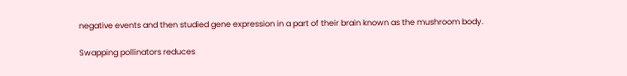negative events and then studied gene expression in a part of their brain known as the mushroom body.

Swapping pollinators reduces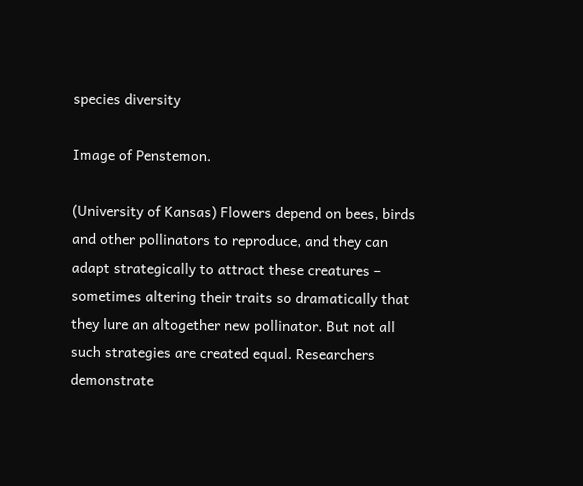species diversity

Image of Penstemon.

(University of Kansas) Flowers depend on bees, birds and other pollinators to reproduce, and they can adapt strategically to attract these creatures – sometimes altering their traits so dramatically that they lure an altogether new pollinator. But not all such strategies are created equal. Researchers demonstrate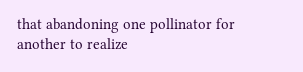that abandoning one pollinator for another to realize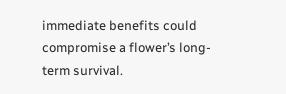immediate benefits could compromise a flower’s long-term survival.